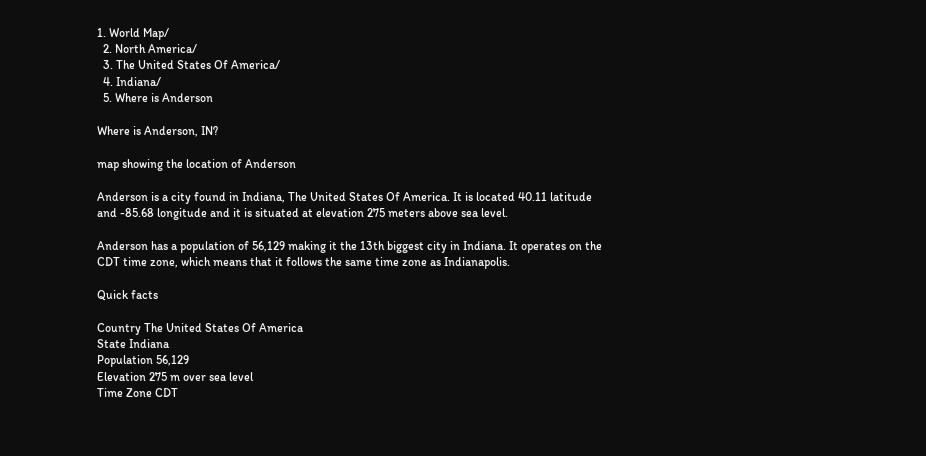1. World Map/
  2. North America/
  3. The United States Of America/
  4. Indiana/
  5. Where is Anderson

Where is Anderson, IN?

map showing the location of Anderson

Anderson is a city found in Indiana, The United States Of America. It is located 40.11 latitude and -85.68 longitude and it is situated at elevation 275 meters above sea level.

Anderson has a population of 56,129 making it the 13th biggest city in Indiana. It operates on the CDT time zone, which means that it follows the same time zone as Indianapolis.

Quick facts

Country The United States Of America
State Indiana
Population 56,129
Elevation 275 m over sea level
Time Zone CDT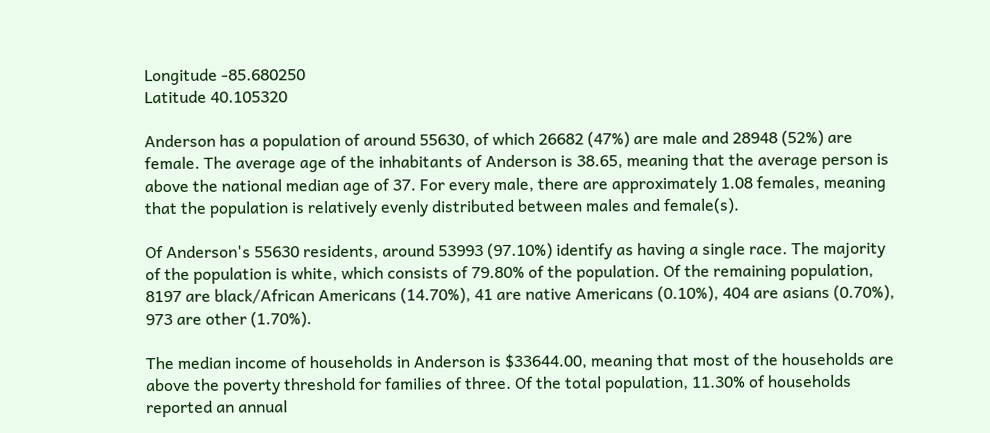Longitude -85.680250
Latitude 40.105320

Anderson has a population of around 55630, of which 26682 (47%) are male and 28948 (52%) are female. The average age of the inhabitants of Anderson is 38.65, meaning that the average person is above the national median age of 37. For every male, there are approximately 1.08 females, meaning that the population is relatively evenly distributed between males and female(s).

Of Anderson's 55630 residents, around 53993 (97.10%) identify as having a single race. The majority of the population is white, which consists of 79.80% of the population. Of the remaining population, 8197 are black/African Americans (14.70%), 41 are native Americans (0.10%), 404 are asians (0.70%), 973 are other (1.70%).

The median income of households in Anderson is $33644.00, meaning that most of the households are above the poverty threshold for families of three. Of the total population, 11.30% of households reported an annual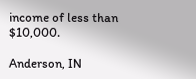income of less than $10,000.

Anderson, IN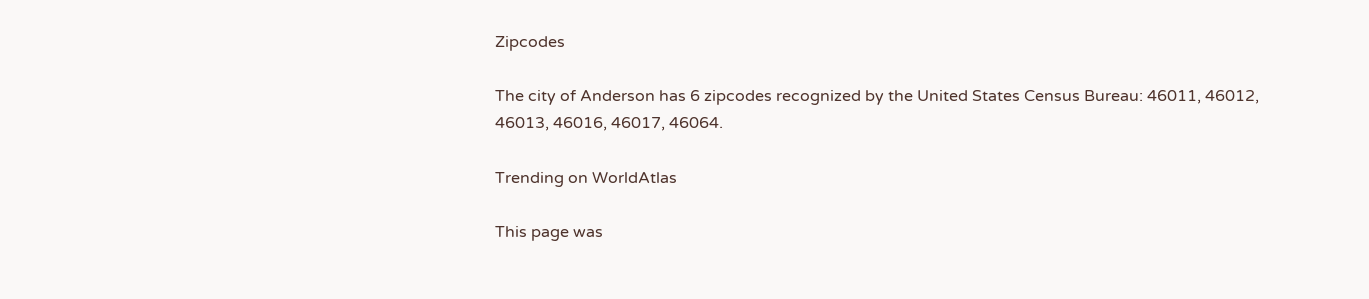Zipcodes

The city of Anderson has 6 zipcodes recognized by the United States Census Bureau: 46011, 46012, 46013, 46016, 46017, 46064.

Trending on WorldAtlas

This page was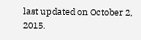last updated on October 2, 2015.